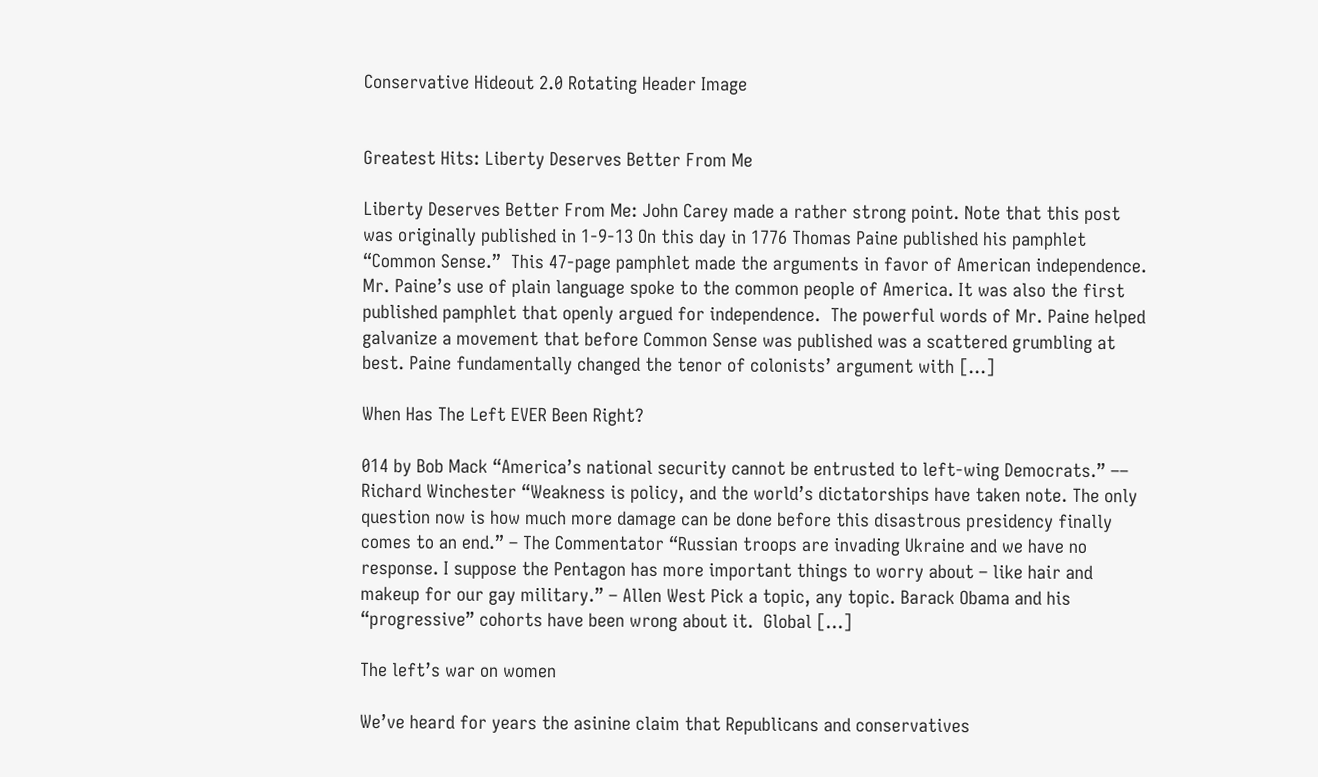Conservative Hideout 2.0 Rotating Header Image


Greatest Hits: Liberty Deserves Better From Me

Liberty Deserves Better From Me: John Carey made a rather strong point. Note that this post was originally published in 1-9-13 On this day in 1776 Thomas Paine published his pamphlet “Common Sense.”  This 47-page pamphlet made the arguments in favor of American independence.  Mr. Paine’s use of plain language spoke to the common people of America. It was also the first published pamphlet that openly argued for independence.  The powerful words of Mr. Paine helped galvanize a movement that before Common Sense was published was a scattered grumbling at best. Paine fundamentally changed the tenor of colonists’ argument with […]

When Has The Left EVER Been Right?

014 by Bob Mack “America’s national security cannot be entrusted to left-wing Democrats.” –– Richard Winchester “Weakness is policy, and the world’s dictatorships have taken note. The only question now is how much more damage can be done before this disastrous presidency finally comes to an end.” – The Commentator “Russian troops are invading Ukraine and we have no response. I suppose the Pentagon has more important things to worry about – like hair and makeup for our gay military.” – Allen West Pick a topic, any topic. Barack Obama and his “progressive” cohorts have been wrong about it.  Global […]

The left’s war on women

We’ve heard for years the asinine claim that Republicans and conservatives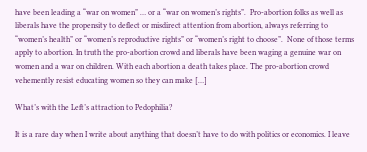have been leading a “war on women” … or a “war on women’s rights”.  Pro-abortion folks as well as liberals have the propensity to deflect or misdirect attention from abortion, always referring to “women’s health” or “women’s reproductive rights” or “women’s right to choose”.  None of those terms apply to abortion. In truth the pro-abortion crowd and liberals have been waging a genuine war on women and a war on children. With each abortion a death takes place. The pro-abortion crowd vehemently resist educating women so they can make […]

What’s with the Left’s attraction to Pedophilia?

It is a rare day when I write about anything that doesn’t have to do with politics or economics. I leave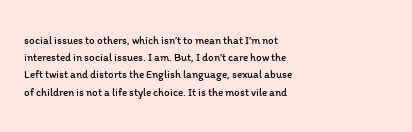social issues to others, which isn’t to mean that I’m not interested in social issues. I am. But, I don’t care how the Left twist and distorts the English language, sexual abuse of children is not a life style choice. It is the most vile and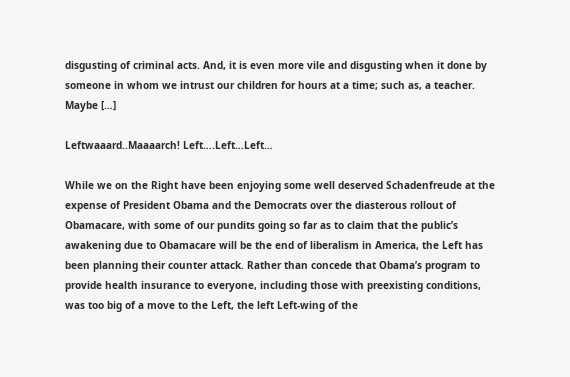disgusting of criminal acts. And, it is even more vile and disgusting when it done by someone in whom we intrust our children for hours at a time; such as, a teacher. Maybe […]

Leftwaaard..Maaaarch! Left….Left…Left…

While we on the Right have been enjoying some well deserved Schadenfreude at the expense of President Obama and the Democrats over the diasterous rollout of Obamacare, with some of our pundits going so far as to claim that the public’s awakening due to Obamacare will be the end of liberalism in America, the Left has been planning their counter attack. Rather than concede that Obama’s program to provide health insurance to everyone, including those with preexisting conditions, was too big of a move to the Left, the left Left-wing of the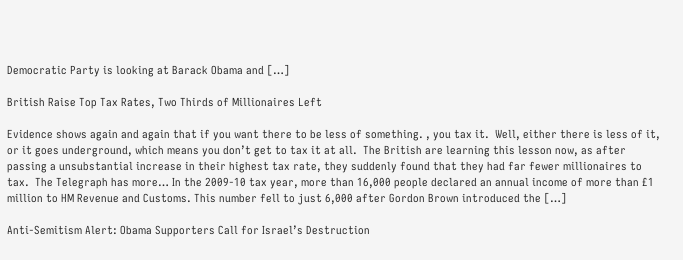Democratic Party is looking at Barack Obama and […]

British Raise Top Tax Rates, Two Thirds of Millionaires Left

Evidence shows again and again that if you want there to be less of something. , you tax it.  Well, either there is less of it, or it goes underground, which means you don’t get to tax it at all.  The British are learning this lesson now, as after passing a unsubstantial increase in their highest tax rate, they suddenly found that they had far fewer millionaires to tax.  The Telegraph has more… In the 2009-10 tax year, more than 16,000 people declared an annual income of more than £1 million to HM Revenue and Customs. This number fell to just 6,000 after Gordon Brown introduced the […]

Anti-Semitism Alert: Obama Supporters Call for Israel’s Destruction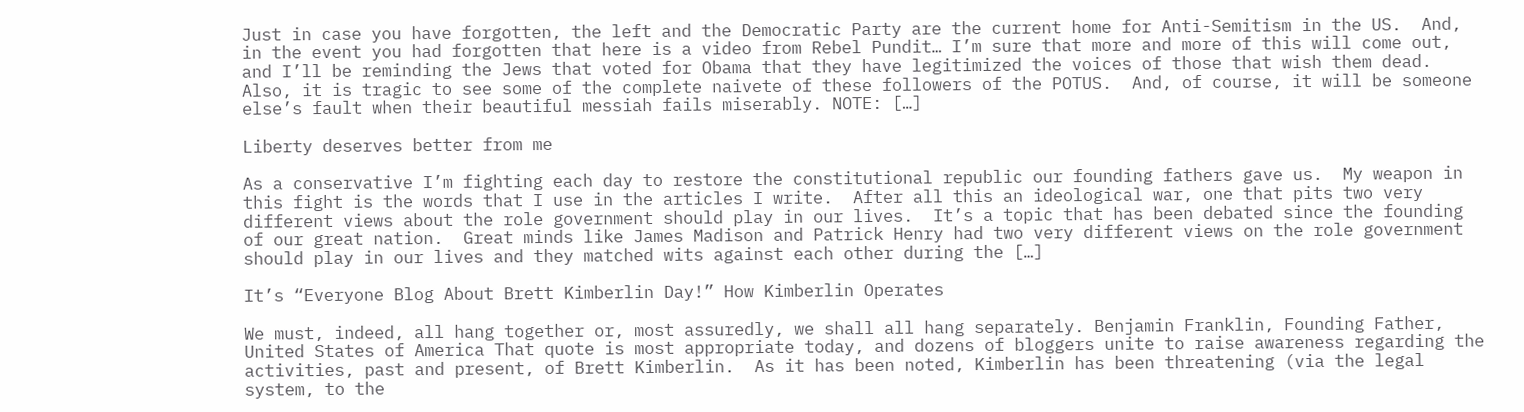Just in case you have forgotten, the left and the Democratic Party are the current home for Anti-Semitism in the US.  And, in the event you had forgotten that here is a video from Rebel Pundit… I’m sure that more and more of this will come out, and I’ll be reminding the Jews that voted for Obama that they have legitimized the voices of those that wish them dead. Also, it is tragic to see some of the complete naivete of these followers of the POTUS.  And, of course, it will be someone else’s fault when their beautiful messiah fails miserably. NOTE: […]

Liberty deserves better from me

As a conservative I’m fighting each day to restore the constitutional republic our founding fathers gave us.  My weapon in this fight is the words that I use in the articles I write.  After all this an ideological war, one that pits two very different views about the role government should play in our lives.  It’s a topic that has been debated since the founding of our great nation.  Great minds like James Madison and Patrick Henry had two very different views on the role government should play in our lives and they matched wits against each other during the […]

It’s “Everyone Blog About Brett Kimberlin Day!” How Kimberlin Operates

We must, indeed, all hang together or, most assuredly, we shall all hang separately. Benjamin Franklin, Founding Father, United States of America That quote is most appropriate today, and dozens of bloggers unite to raise awareness regarding the activities, past and present, of Brett Kimberlin.  As it has been noted, Kimberlin has been threatening (via the legal system, to the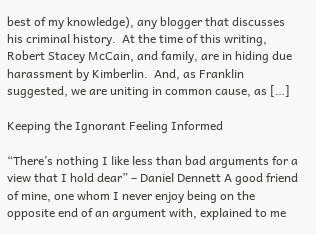best of my knowledge), any blogger that discusses his criminal history.  At the time of this writing, Robert Stacey McCain, and family, are in hiding due harassment by Kimberlin.  And, as Franklin suggested, we are uniting in common cause, as […]

Keeping the Ignorant Feeling Informed

“There’s nothing I like less than bad arguments for a view that I hold dear” – Daniel Dennett A good friend of mine, one whom I never enjoy being on the opposite end of an argument with, explained to me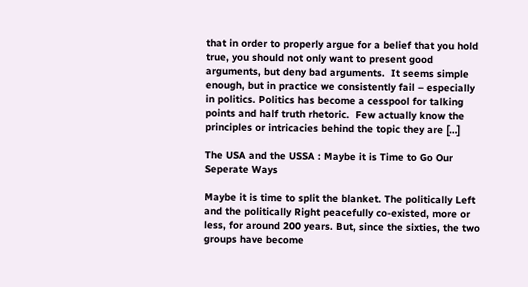that in order to properly argue for a belief that you hold true, you should not only want to present good arguments, but deny bad arguments.  It seems simple enough, but in practice we consistently fail – especially in politics. Politics has become a cesspool for talking points and half truth rhetoric.  Few actually know the principles or intricacies behind the topic they are […]

The USA and the USSA : Maybe it is Time to Go Our Seperate Ways

Maybe it is time to split the blanket. The politically Left and the politically Right peacefully co-existed, more or less, for around 200 years. But, since the sixties, the two groups have become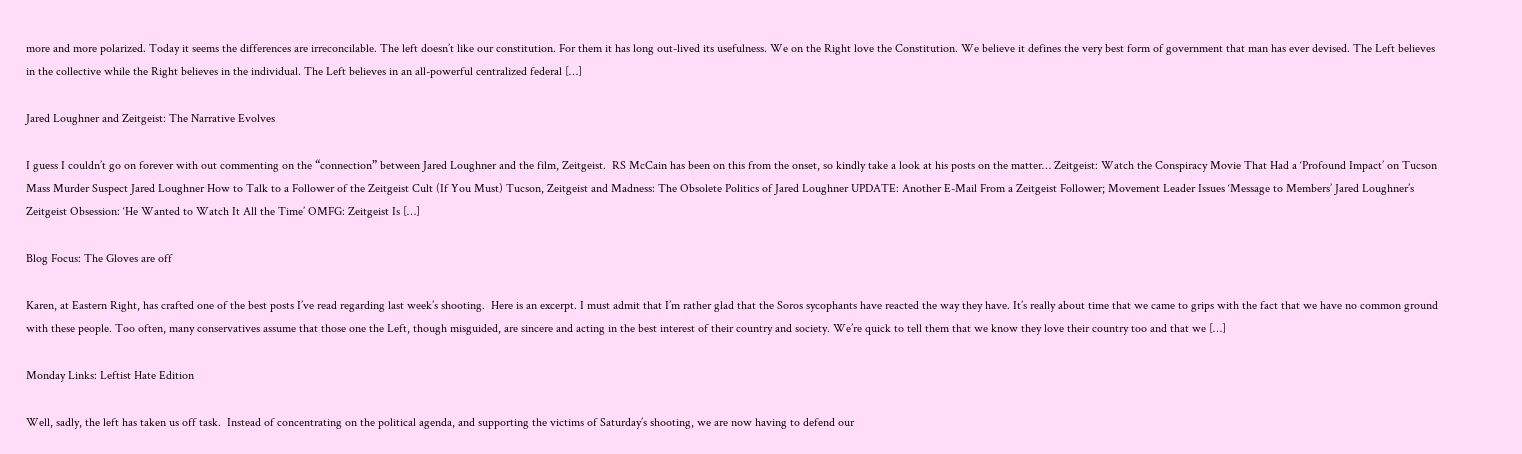more and more polarized. Today it seems the differences are irreconcilable. The left doesn’t like our constitution. For them it has long out-lived its usefulness. We on the Right love the Constitution. We believe it defines the very best form of government that man has ever devised. The Left believes in the collective while the Right believes in the individual. The Left believes in an all-powerful centralized federal […]

Jared Loughner and Zeitgeist: The Narrative Evolves

I guess I couldn’t go on forever with out commenting on the “connection” between Jared Loughner and the film, Zeitgeist.  RS McCain has been on this from the onset, so kindly take a look at his posts on the matter… Zeitgeist: Watch the Conspiracy Movie That Had a ‘Profound Impact’ on Tucson Mass Murder Suspect Jared Loughner How to Talk to a Follower of the Zeitgeist Cult (If You Must) Tucson, Zeitgeist and Madness: The Obsolete Politics of Jared Loughner UPDATE: Another E-Mail From a Zeitgeist Follower; Movement Leader Issues ‘Message to Members’ Jared Loughner’s Zeitgeist Obsession: ‘He Wanted to Watch It All the Time’ OMFG: Zeitgeist Is […]

Blog Focus: The Gloves are off

Karen, at Eastern Right, has crafted one of the best posts I’ve read regarding last week’s shooting.  Here is an excerpt. I must admit that I’m rather glad that the Soros sycophants have reacted the way they have. It’s really about time that we came to grips with the fact that we have no common ground with these people. Too often, many conservatives assume that those one the Left, though misguided, are sincere and acting in the best interest of their country and society. We’re quick to tell them that we know they love their country too and that we […]

Monday Links: Leftist Hate Edition

Well, sadly, the left has taken us off task.  Instead of concentrating on the political agenda, and supporting the victims of Saturday’s shooting, we are now having to defend our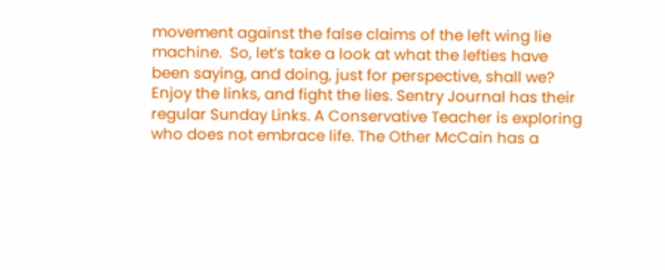movement against the false claims of the left wing lie machine.  So, let’s take a look at what the lefties have been saying, and doing, just for perspective, shall we? Enjoy the links, and fight the lies. Sentry Journal has their regular Sunday Links. A Conservative Teacher is exploring who does not embrace life. The Other McCain has a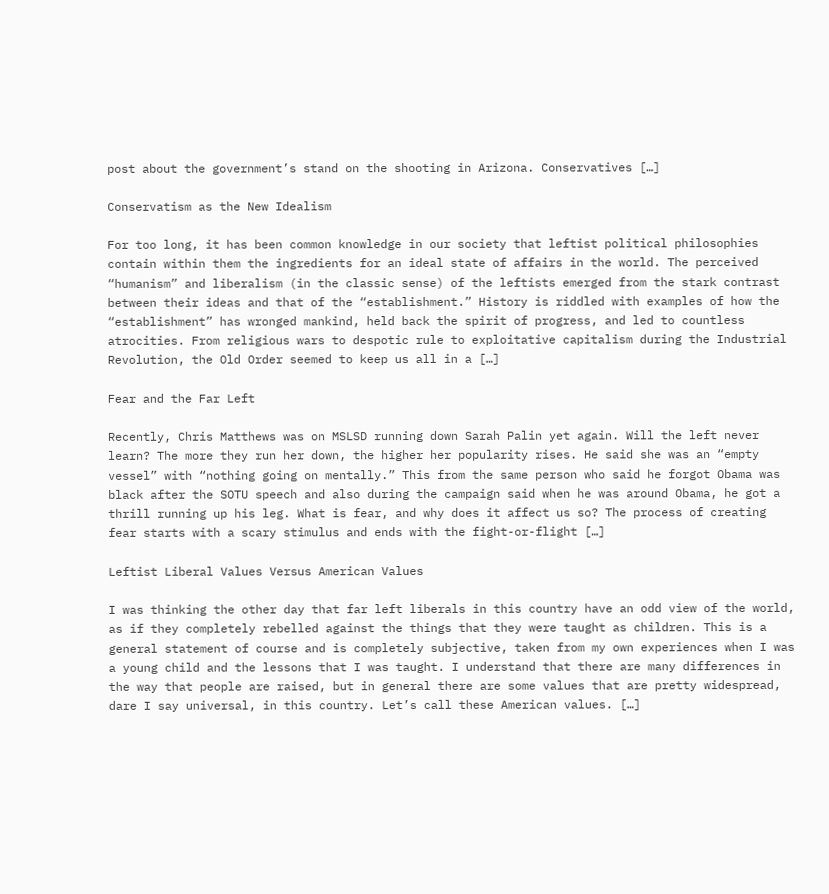post about the government’s stand on the shooting in Arizona. Conservatives […]

Conservatism as the New Idealism

For too long, it has been common knowledge in our society that leftist political philosophies contain within them the ingredients for an ideal state of affairs in the world. The perceived “humanism” and liberalism (in the classic sense) of the leftists emerged from the stark contrast between their ideas and that of the “establishment.” History is riddled with examples of how the “establishment” has wronged mankind, held back the spirit of progress, and led to countless atrocities. From religious wars to despotic rule to exploitative capitalism during the Industrial Revolution, the Old Order seemed to keep us all in a […]

Fear and the Far Left

Recently, Chris Matthews was on MSLSD running down Sarah Palin yet again. Will the left never learn? The more they run her down, the higher her popularity rises. He said she was an “empty vessel” with “nothing going on mentally.” This from the same person who said he forgot Obama was black after the SOTU speech and also during the campaign said when he was around Obama, he got a thrill running up his leg. What is fear, and why does it affect us so? The process of creating fear starts with a scary stimulus and ends with the fight-or-flight […]

Leftist Liberal Values Versus American Values

I was thinking the other day that far left liberals in this country have an odd view of the world, as if they completely rebelled against the things that they were taught as children. This is a general statement of course and is completely subjective, taken from my own experiences when I was a young child and the lessons that I was taught. I understand that there are many differences in the way that people are raised, but in general there are some values that are pretty widespread, dare I say universal, in this country. Let’s call these American values. […]